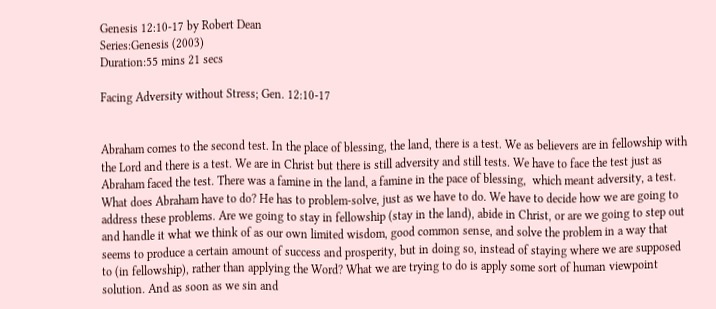Genesis 12:10-17 by Robert Dean
Series:Genesis (2003)
Duration:55 mins 21 secs

Facing Adversity without Stress; Gen. 12:10-17


Abraham comes to the second test. In the place of blessing, the land, there is a test. We as believers are in fellowship with the Lord and there is a test. We are in Christ but there is still adversity and still tests. We have to face the test just as Abraham faced the test. There was a famine in the land, a famine in the pace of blessing,  which meant adversity, a test. What does Abraham have to do? He has to problem-solve, just as we have to do. We have to decide how we are going to address these problems. Are we going to stay in fellowship (stay in the land), abide in Christ, or are we going to step out and handle it what we think of as our own limited wisdom, good common sense, and solve the problem in a way that seems to produce a certain amount of success and prosperity, but in doing so, instead of staying where we are supposed to (in fellowship), rather than applying the Word? What we are trying to do is apply some sort of human viewpoint solution. And as soon as we sin and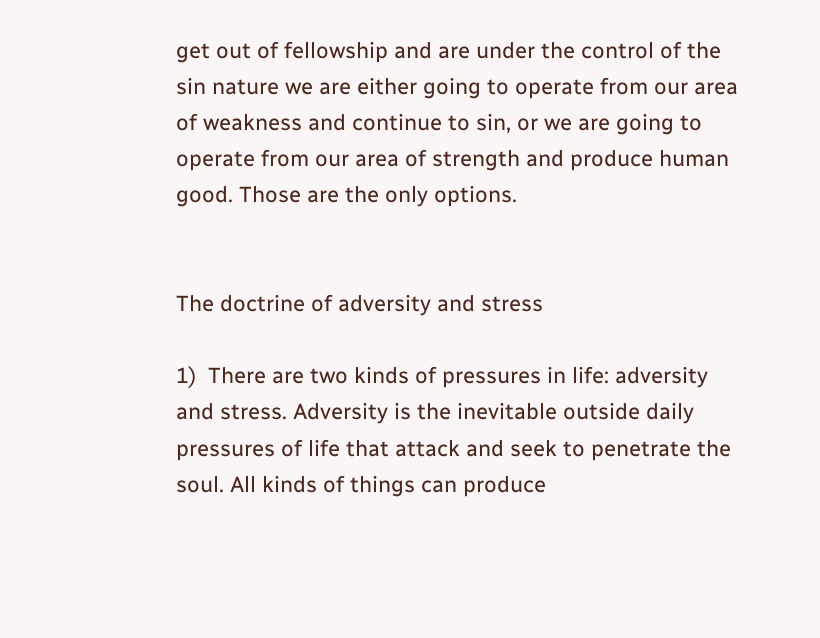get out of fellowship and are under the control of the sin nature we are either going to operate from our area of weakness and continue to sin, or we are going to operate from our area of strength and produce human good. Those are the only options.


The doctrine of adversity and stress

1)  There are two kinds of pressures in life: adversity and stress. Adversity is the inevitable outside daily pressures of life that attack and seek to penetrate the soul. All kinds of things can produce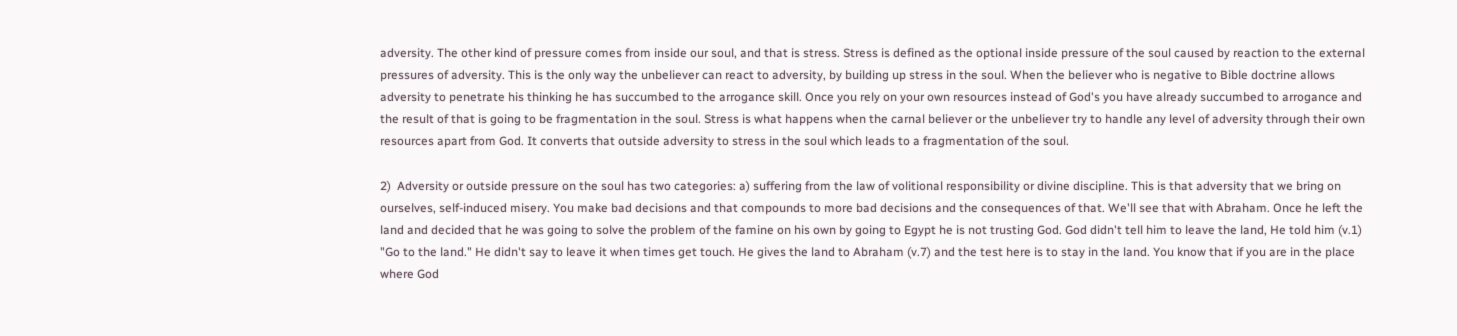adversity. The other kind of pressure comes from inside our soul, and that is stress. Stress is defined as the optional inside pressure of the soul caused by reaction to the external pressures of adversity. This is the only way the unbeliever can react to adversity, by building up stress in the soul. When the believer who is negative to Bible doctrine allows adversity to penetrate his thinking he has succumbed to the arrogance skill. Once you rely on your own resources instead of God's you have already succumbed to arrogance and the result of that is going to be fragmentation in the soul. Stress is what happens when the carnal believer or the unbeliever try to handle any level of adversity through their own resources apart from God. It converts that outside adversity to stress in the soul which leads to a fragmentation of the soul.

2)  Adversity or outside pressure on the soul has two categories: a) suffering from the law of volitional responsibility or divine discipline. This is that adversity that we bring on ourselves, self-induced misery. You make bad decisions and that compounds to more bad decisions and the consequences of that. We'll see that with Abraham. Once he left the land and decided that he was going to solve the problem of the famine on his own by going to Egypt he is not trusting God. God didn't tell him to leave the land, He told him (v.1) "Go to the land." He didn't say to leave it when times get touch. He gives the land to Abraham (v.7) and the test here is to stay in the land. You know that if you are in the place where God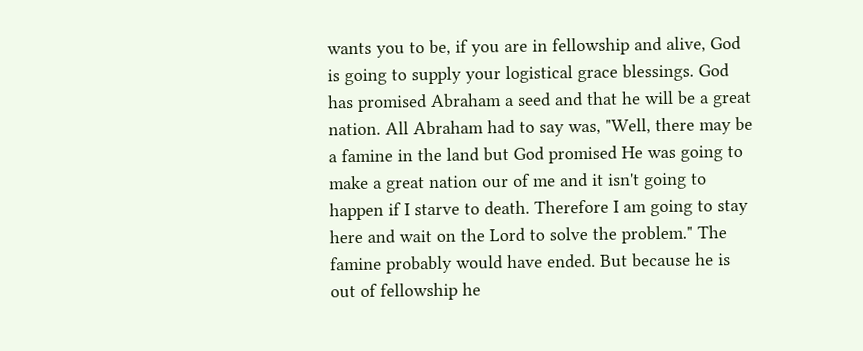wants you to be, if you are in fellowship and alive, God is going to supply your logistical grace blessings. God has promised Abraham a seed and that he will be a great nation. All Abraham had to say was, "Well, there may be a famine in the land but God promised He was going to make a great nation our of me and it isn't going to happen if I starve to death. Therefore I am going to stay here and wait on the Lord to solve the problem." The famine probably would have ended. But because he is out of fellowship he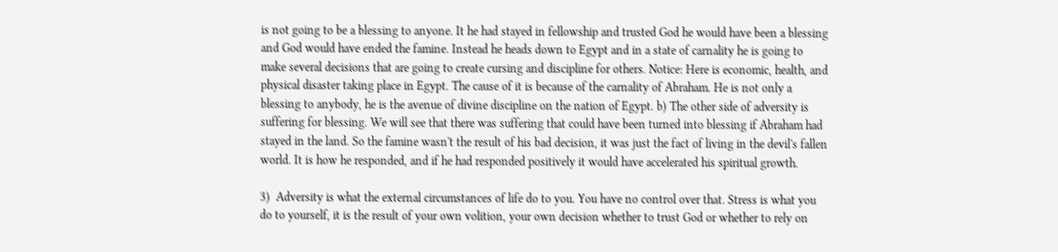is not going to be a blessing to anyone. It he had stayed in fellowship and trusted God he would have been a blessing and God would have ended the famine. Instead he heads down to Egypt and in a state of carnality he is going to make several decisions that are going to create cursing and discipline for others. Notice: Here is economic, health, and physical disaster taking place in Egypt. The cause of it is because of the carnality of Abraham. He is not only a blessing to anybody, he is the avenue of divine discipline on the nation of Egypt. b) The other side of adversity is suffering for blessing. We will see that there was suffering that could have been turned into blessing if Abraham had stayed in the land. So the famine wasn't the result of his bad decision, it was just the fact of living in the devil's fallen world. It is how he responded, and if he had responded positively it would have accelerated his spiritual growth.

3)  Adversity is what the external circumstances of life do to you. You have no control over that. Stress is what you do to yourself, it is the result of your own volition, your own decision whether to trust God or whether to rely on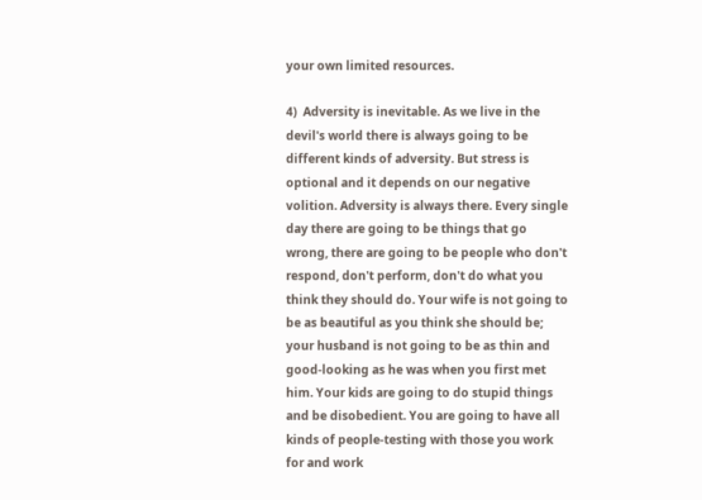your own limited resources.

4)  Adversity is inevitable. As we live in the devil's world there is always going to be different kinds of adversity. But stress is optional and it depends on our negative volition. Adversity is always there. Every single day there are going to be things that go wrong, there are going to be people who don't respond, don't perform, don't do what you think they should do. Your wife is not going to be as beautiful as you think she should be; your husband is not going to be as thin and good-looking as he was when you first met him. Your kids are going to do stupid things and be disobedient. You are going to have all kinds of people-testing with those you work for and work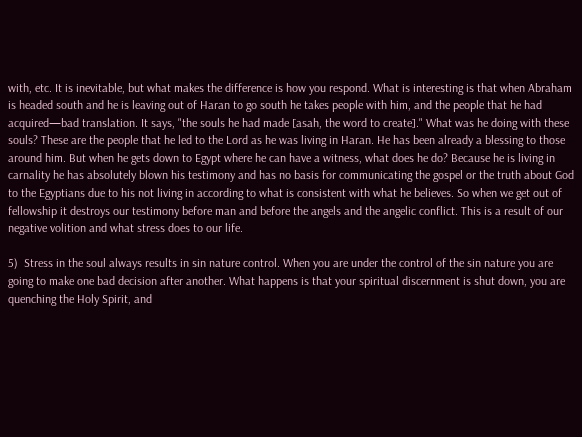with, etc. It is inevitable, but what makes the difference is how you respond. What is interesting is that when Abraham is headed south and he is leaving out of Haran to go south he takes people with him, and the people that he had acquired—bad translation. It says, "the souls he had made [asah, the word to create]." What was he doing with these souls? These are the people that he led to the Lord as he was living in Haran. He has been already a blessing to those around him. But when he gets down to Egypt where he can have a witness, what does he do? Because he is living in carnality he has absolutely blown his testimony and has no basis for communicating the gospel or the truth about God to the Egyptians due to his not living in according to what is consistent with what he believes. So when we get out of fellowship it destroys our testimony before man and before the angels and the angelic conflict. This is a result of our negative volition and what stress does to our life.

5)  Stress in the soul always results in sin nature control. When you are under the control of the sin nature you are going to make one bad decision after another. What happens is that your spiritual discernment is shut down, you are quenching the Holy Spirit, and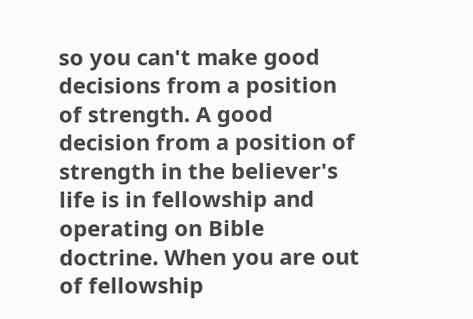so you can't make good decisions from a position of strength. A good decision from a position of strength in the believer's life is in fellowship and operating on Bible doctrine. When you are out of fellowship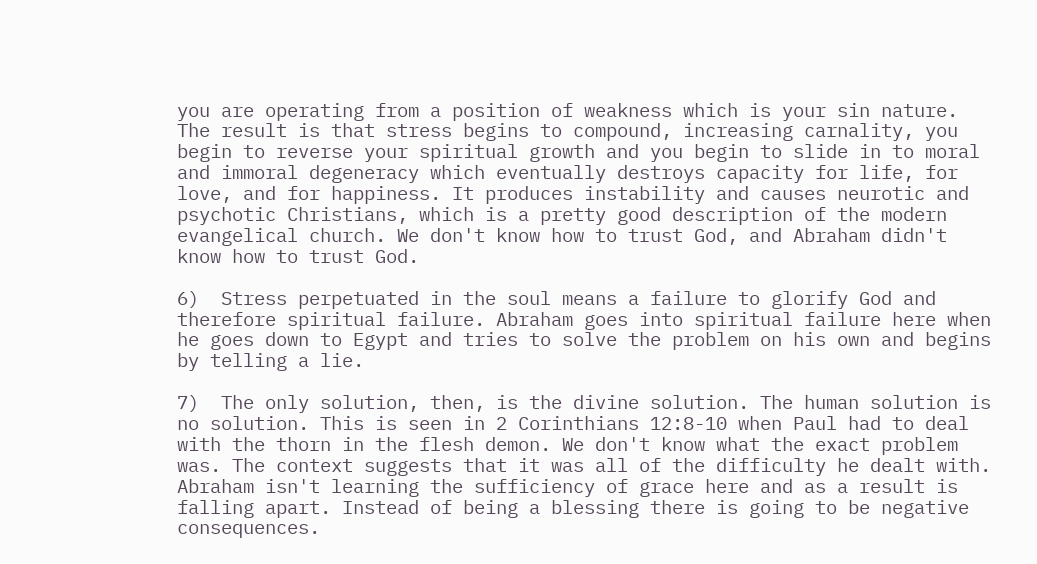you are operating from a position of weakness which is your sin nature. The result is that stress begins to compound, increasing carnality, you begin to reverse your spiritual growth and you begin to slide in to moral and immoral degeneracy which eventually destroys capacity for life, for love, and for happiness. It produces instability and causes neurotic and psychotic Christians, which is a pretty good description of the modern evangelical church. We don't know how to trust God, and Abraham didn't know how to trust God.

6)  Stress perpetuated in the soul means a failure to glorify God and therefore spiritual failure. Abraham goes into spiritual failure here when he goes down to Egypt and tries to solve the problem on his own and begins by telling a lie.

7)  The only solution, then, is the divine solution. The human solution is no solution. This is seen in 2 Corinthians 12:8-10 when Paul had to deal with the thorn in the flesh demon. We don't know what the exact problem was. The context suggests that it was all of the difficulty he dealt with. Abraham isn't learning the sufficiency of grace here and as a result is falling apart. Instead of being a blessing there is going to be negative consequences.